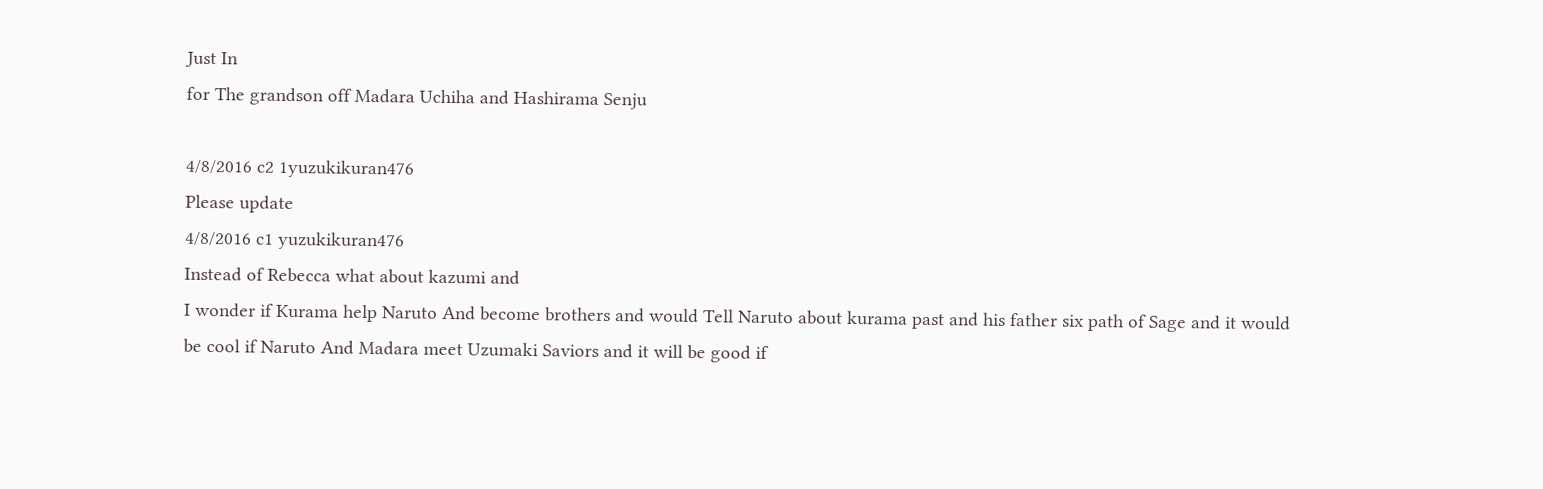Just In
for The grandson off Madara Uchiha and Hashirama Senju

4/8/2016 c2 1yuzukikuran476
Please update
4/8/2016 c1 yuzukikuran476
Instead of Rebecca what about kazumi and
I wonder if Kurama help Naruto And become brothers and would Tell Naruto about kurama past and his father six path of Sage and it would be cool if Naruto And Madara meet Uzumaki Saviors and it will be good if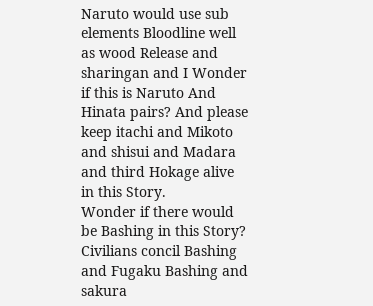Naruto would use sub elements Bloodline well as wood Release and sharingan and I Wonder if this is Naruto And Hinata pairs? And please keep itachi and Mikoto and shisui and Madara and third Hokage alive in this Story.
Wonder if there would be Bashing in this Story?
Civilians concil Bashing and Fugaku Bashing and sakura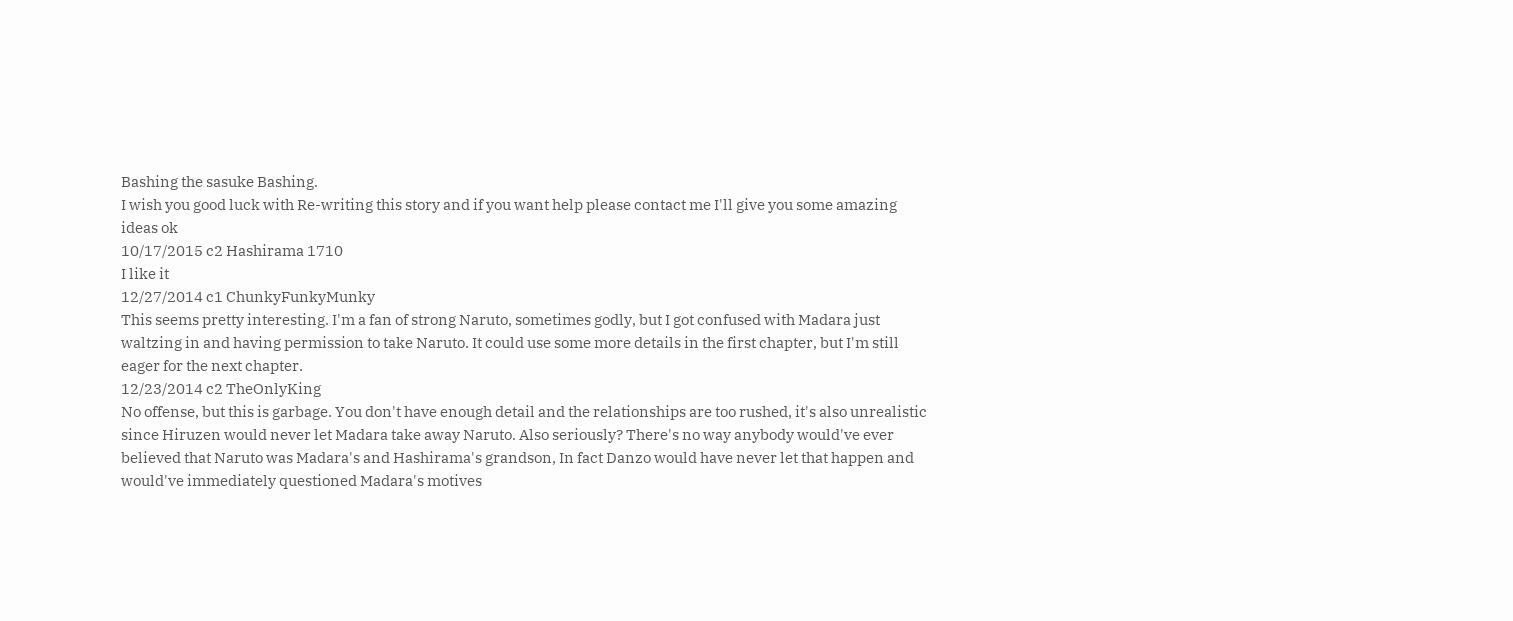Bashing the sasuke Bashing.
I wish you good luck with Re-writing this story and if you want help please contact me I'll give you some amazing ideas ok
10/17/2015 c2 Hashirama 1710
I like it
12/27/2014 c1 ChunkyFunkyMunky
This seems pretty interesting. I'm a fan of strong Naruto, sometimes godly, but I got confused with Madara just waltzing in and having permission to take Naruto. It could use some more details in the first chapter, but I'm still eager for the next chapter.
12/23/2014 c2 TheOnlyKing
No offense, but this is garbage. You don't have enough detail and the relationships are too rushed, it's also unrealistic since Hiruzen would never let Madara take away Naruto. Also seriously? There's no way anybody would've ever believed that Naruto was Madara's and Hashirama's grandson, In fact Danzo would have never let that happen and would've immediately questioned Madara's motives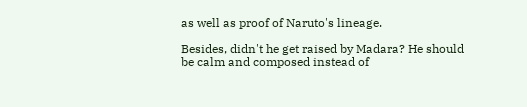as well as proof of Naruto's lineage.

Besides, didn't he get raised by Madara? He should be calm and composed instead of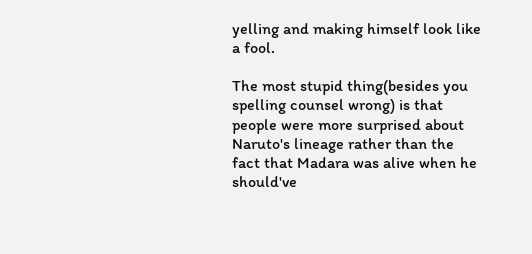yelling and making himself look like a fool.

The most stupid thing(besides you spelling counsel wrong) is that people were more surprised about Naruto's lineage rather than the fact that Madara was alive when he should've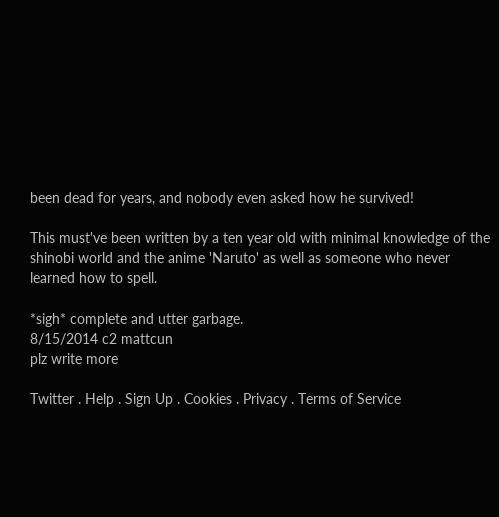been dead for years, and nobody even asked how he survived!

This must've been written by a ten year old with minimal knowledge of the shinobi world and the anime 'Naruto' as well as someone who never learned how to spell.

*sigh* complete and utter garbage.
8/15/2014 c2 mattcun
plz write more

Twitter . Help . Sign Up . Cookies . Privacy . Terms of Service